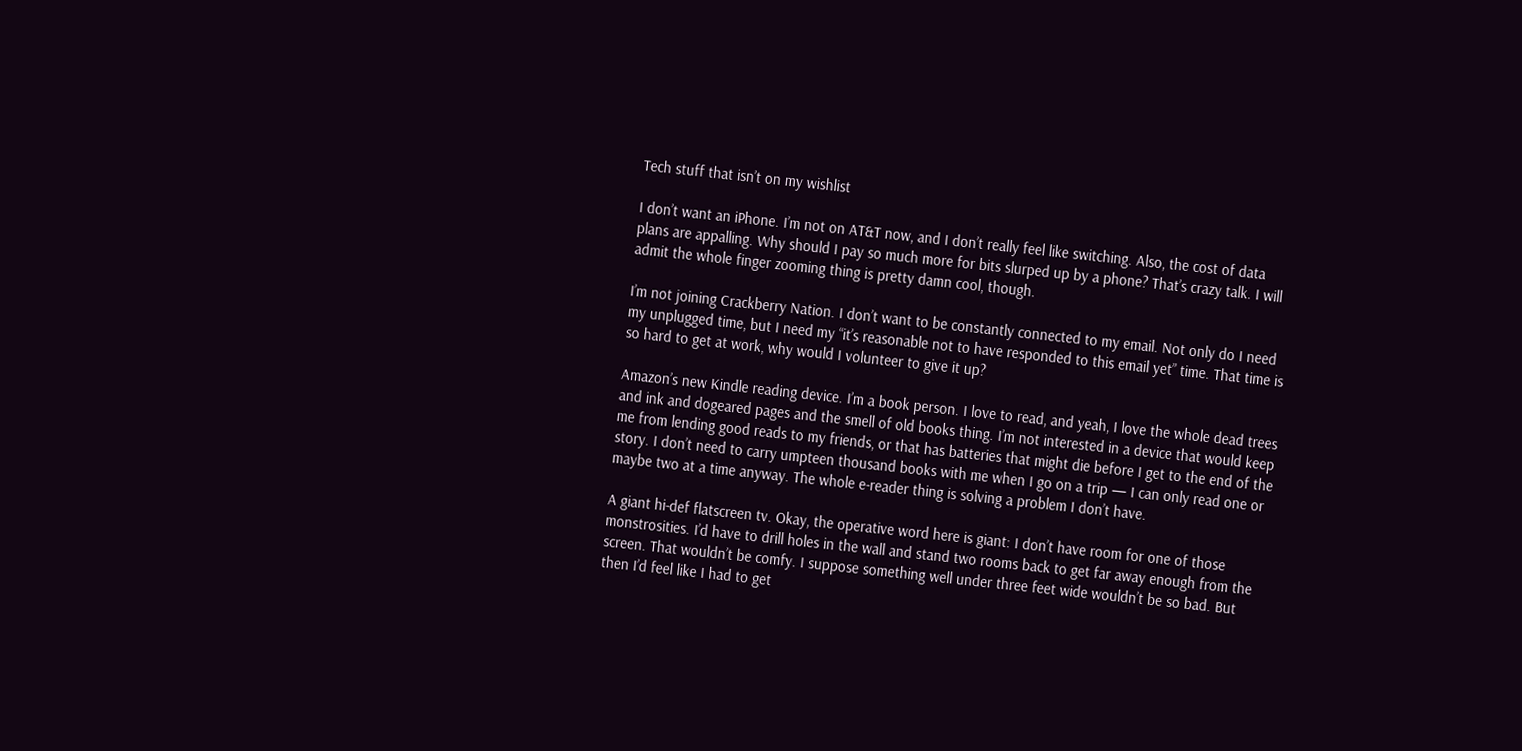Tech stuff that isn’t on my wishlist

I don’t want an iPhone. I’m not on AT&T now, and I don’t really feel like switching. Also, the cost of data plans are appalling. Why should I pay so much more for bits slurped up by a phone? That’s crazy talk. I will admit the whole finger zooming thing is pretty damn cool, though.

I’m not joining Crackberry Nation. I don’t want to be constantly connected to my email. Not only do I need my unplugged time, but I need my “it’s reasonable not to have responded to this email yet” time. That time is so hard to get at work, why would I volunteer to give it up?

Amazon’s new Kindle reading device. I’m a book person. I love to read, and yeah, I love the whole dead trees and ink and dogeared pages and the smell of old books thing. I’m not interested in a device that would keep me from lending good reads to my friends, or that has batteries that might die before I get to the end of the story. I don’t need to carry umpteen thousand books with me when I go on a trip — I can only read one or maybe two at a time anyway. The whole e-reader thing is solving a problem I don’t have.

A giant hi-def flatscreen tv. Okay, the operative word here is giant: I don’t have room for one of those monstrosities. I’d have to drill holes in the wall and stand two rooms back to get far away enough from the screen. That wouldn’t be comfy. I suppose something well under three feet wide wouldn’t be so bad. But then I’d feel like I had to get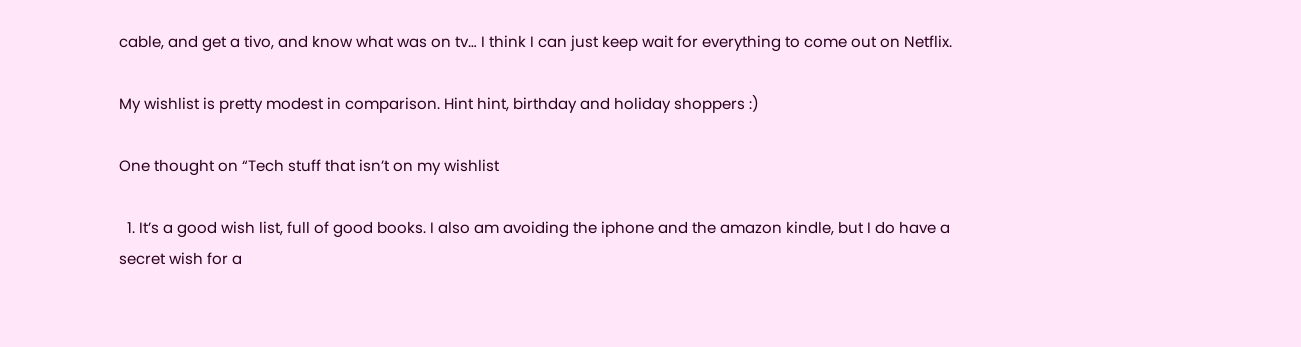cable, and get a tivo, and know what was on tv… I think I can just keep wait for everything to come out on Netflix.

My wishlist is pretty modest in comparison. Hint hint, birthday and holiday shoppers :)

One thought on “Tech stuff that isn’t on my wishlist

  1. It’s a good wish list, full of good books. I also am avoiding the iphone and the amazon kindle, but I do have a secret wish for a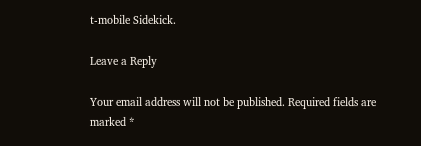t-mobile Sidekick.

Leave a Reply

Your email address will not be published. Required fields are marked *